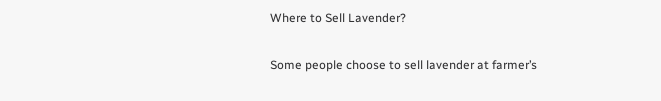Where to Sell Lavender?

Some people choose to sell lavender at farmer’s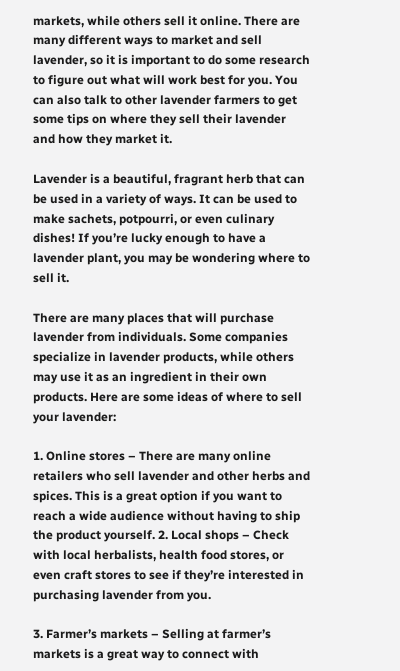markets, while others sell it online. There are many different ways to market and sell lavender, so it is important to do some research to figure out what will work best for you. You can also talk to other lavender farmers to get some tips on where they sell their lavender and how they market it.

Lavender is a beautiful, fragrant herb that can be used in a variety of ways. It can be used to make sachets, potpourri, or even culinary dishes! If you’re lucky enough to have a lavender plant, you may be wondering where to sell it.

There are many places that will purchase lavender from individuals. Some companies specialize in lavender products, while others may use it as an ingredient in their own products. Here are some ideas of where to sell your lavender:

1. Online stores – There are many online retailers who sell lavender and other herbs and spices. This is a great option if you want to reach a wide audience without having to ship the product yourself. 2. Local shops – Check with local herbalists, health food stores, or even craft stores to see if they’re interested in purchasing lavender from you.

3. Farmer’s markets – Selling at farmer’s markets is a great way to connect with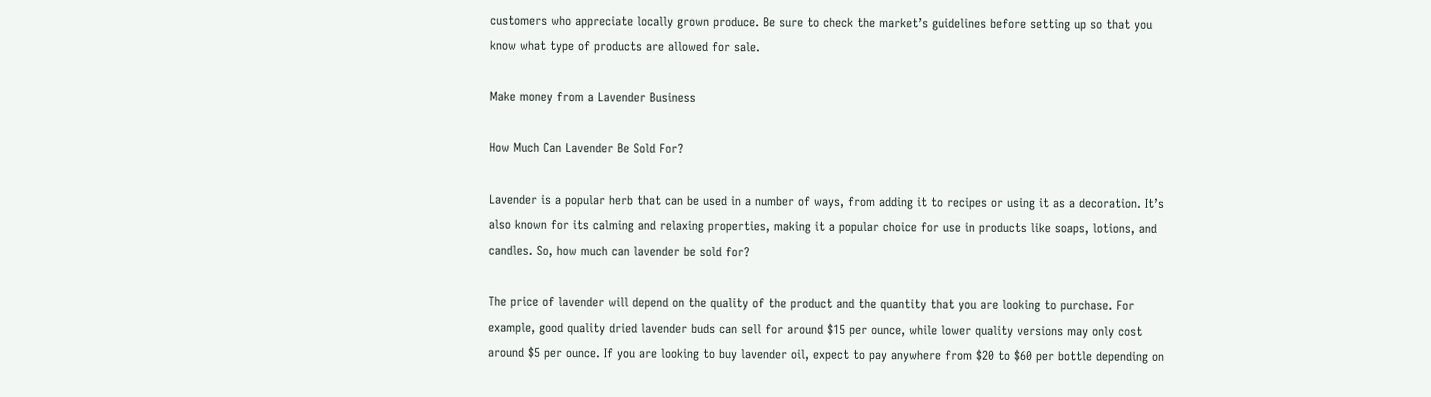customers who appreciate locally grown produce. Be sure to check the market’s guidelines before setting up so that you know what type of products are allowed for sale.

Make money from a Lavender Business

How Much Can Lavender Be Sold For?

Lavender is a popular herb that can be used in a number of ways, from adding it to recipes or using it as a decoration. It’s also known for its calming and relaxing properties, making it a popular choice for use in products like soaps, lotions, and candles. So, how much can lavender be sold for?

The price of lavender will depend on the quality of the product and the quantity that you are looking to purchase. For example, good quality dried lavender buds can sell for around $15 per ounce, while lower quality versions may only cost around $5 per ounce. If you are looking to buy lavender oil, expect to pay anywhere from $20 to $60 per bottle depending on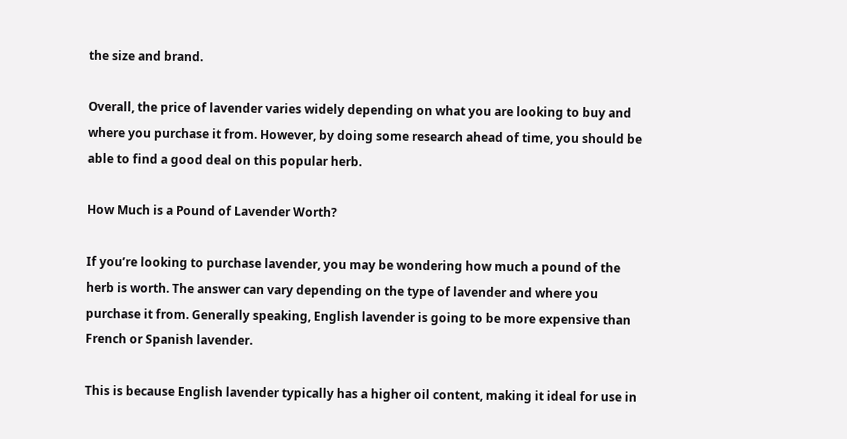the size and brand.

Overall, the price of lavender varies widely depending on what you are looking to buy and where you purchase it from. However, by doing some research ahead of time, you should be able to find a good deal on this popular herb.

How Much is a Pound of Lavender Worth?

If you’re looking to purchase lavender, you may be wondering how much a pound of the herb is worth. The answer can vary depending on the type of lavender and where you purchase it from. Generally speaking, English lavender is going to be more expensive than French or Spanish lavender.

This is because English lavender typically has a higher oil content, making it ideal for use in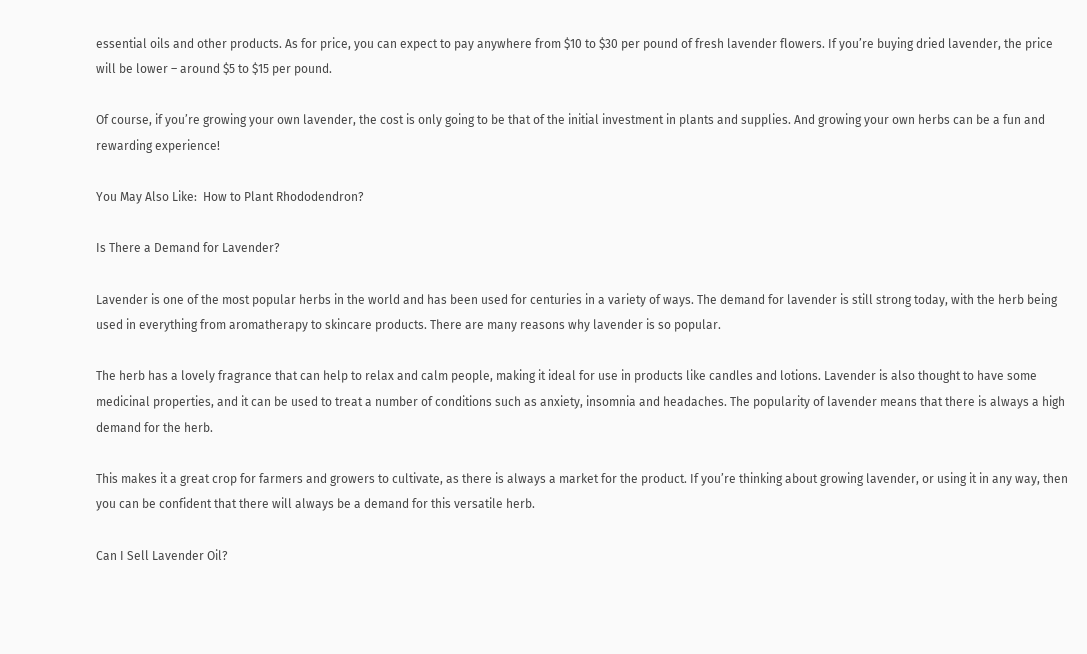essential oils and other products. As for price, you can expect to pay anywhere from $10 to $30 per pound of fresh lavender flowers. If you’re buying dried lavender, the price will be lower – around $5 to $15 per pound.

Of course, if you’re growing your own lavender, the cost is only going to be that of the initial investment in plants and supplies. And growing your own herbs can be a fun and rewarding experience!

You May Also Like:  How to Plant Rhododendron?

Is There a Demand for Lavender?

Lavender is one of the most popular herbs in the world and has been used for centuries in a variety of ways. The demand for lavender is still strong today, with the herb being used in everything from aromatherapy to skincare products. There are many reasons why lavender is so popular.

The herb has a lovely fragrance that can help to relax and calm people, making it ideal for use in products like candles and lotions. Lavender is also thought to have some medicinal properties, and it can be used to treat a number of conditions such as anxiety, insomnia and headaches. The popularity of lavender means that there is always a high demand for the herb.

This makes it a great crop for farmers and growers to cultivate, as there is always a market for the product. If you’re thinking about growing lavender, or using it in any way, then you can be confident that there will always be a demand for this versatile herb.

Can I Sell Lavender Oil?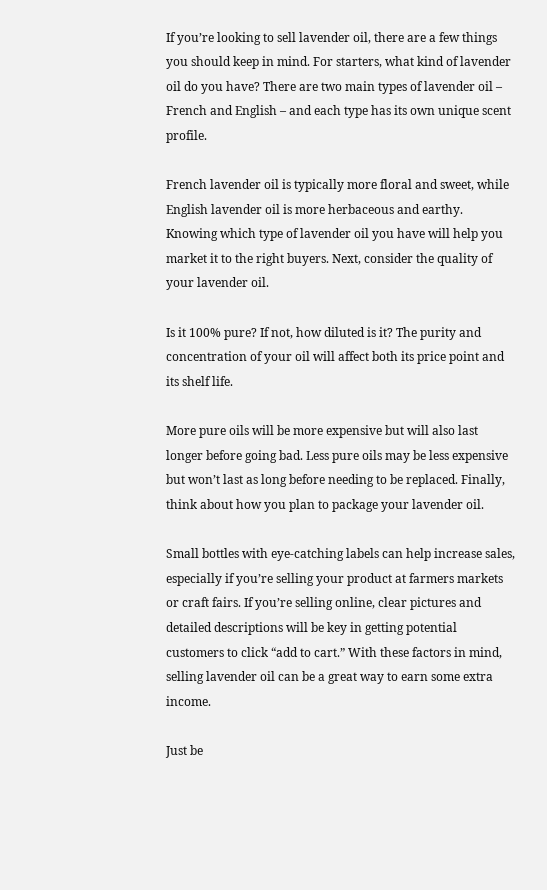If you’re looking to sell lavender oil, there are a few things you should keep in mind. For starters, what kind of lavender oil do you have? There are two main types of lavender oil – French and English – and each type has its own unique scent profile.

French lavender oil is typically more floral and sweet, while English lavender oil is more herbaceous and earthy. Knowing which type of lavender oil you have will help you market it to the right buyers. Next, consider the quality of your lavender oil.

Is it 100% pure? If not, how diluted is it? The purity and concentration of your oil will affect both its price point and its shelf life.

More pure oils will be more expensive but will also last longer before going bad. Less pure oils may be less expensive but won’t last as long before needing to be replaced. Finally, think about how you plan to package your lavender oil.

Small bottles with eye-catching labels can help increase sales, especially if you’re selling your product at farmers markets or craft fairs. If you’re selling online, clear pictures and detailed descriptions will be key in getting potential customers to click “add to cart.” With these factors in mind, selling lavender oil can be a great way to earn some extra income.

Just be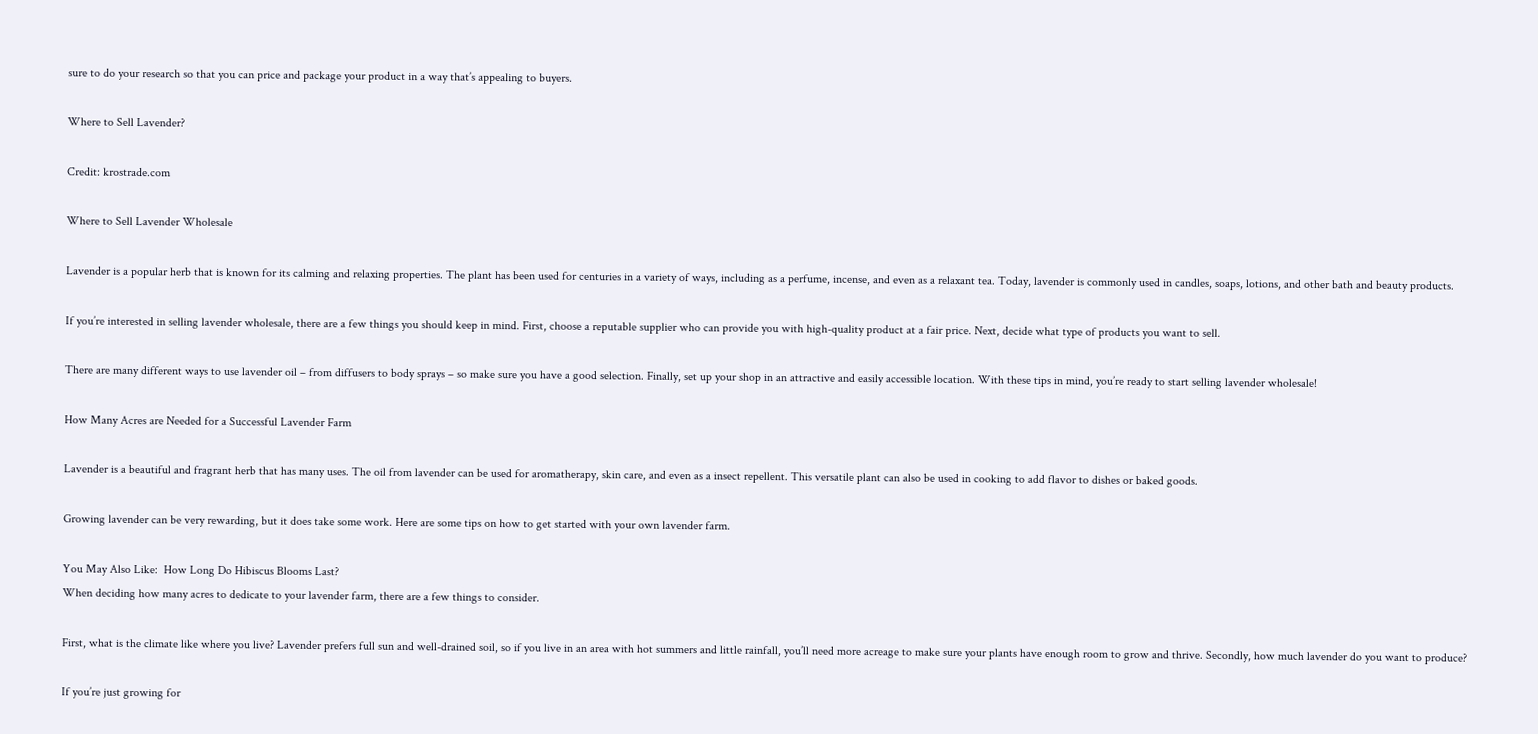sure to do your research so that you can price and package your product in a way that’s appealing to buyers.

Where to Sell Lavender?

Credit: krostrade.com

Where to Sell Lavender Wholesale

Lavender is a popular herb that is known for its calming and relaxing properties. The plant has been used for centuries in a variety of ways, including as a perfume, incense, and even as a relaxant tea. Today, lavender is commonly used in candles, soaps, lotions, and other bath and beauty products.

If you’re interested in selling lavender wholesale, there are a few things you should keep in mind. First, choose a reputable supplier who can provide you with high-quality product at a fair price. Next, decide what type of products you want to sell.

There are many different ways to use lavender oil – from diffusers to body sprays – so make sure you have a good selection. Finally, set up your shop in an attractive and easily accessible location. With these tips in mind, you’re ready to start selling lavender wholesale!

How Many Acres are Needed for a Successful Lavender Farm

Lavender is a beautiful and fragrant herb that has many uses. The oil from lavender can be used for aromatherapy, skin care, and even as a insect repellent. This versatile plant can also be used in cooking to add flavor to dishes or baked goods.

Growing lavender can be very rewarding, but it does take some work. Here are some tips on how to get started with your own lavender farm.

You May Also Like:  How Long Do Hibiscus Blooms Last?
When deciding how many acres to dedicate to your lavender farm, there are a few things to consider.

First, what is the climate like where you live? Lavender prefers full sun and well-drained soil, so if you live in an area with hot summers and little rainfall, you’ll need more acreage to make sure your plants have enough room to grow and thrive. Secondly, how much lavender do you want to produce?

If you’re just growing for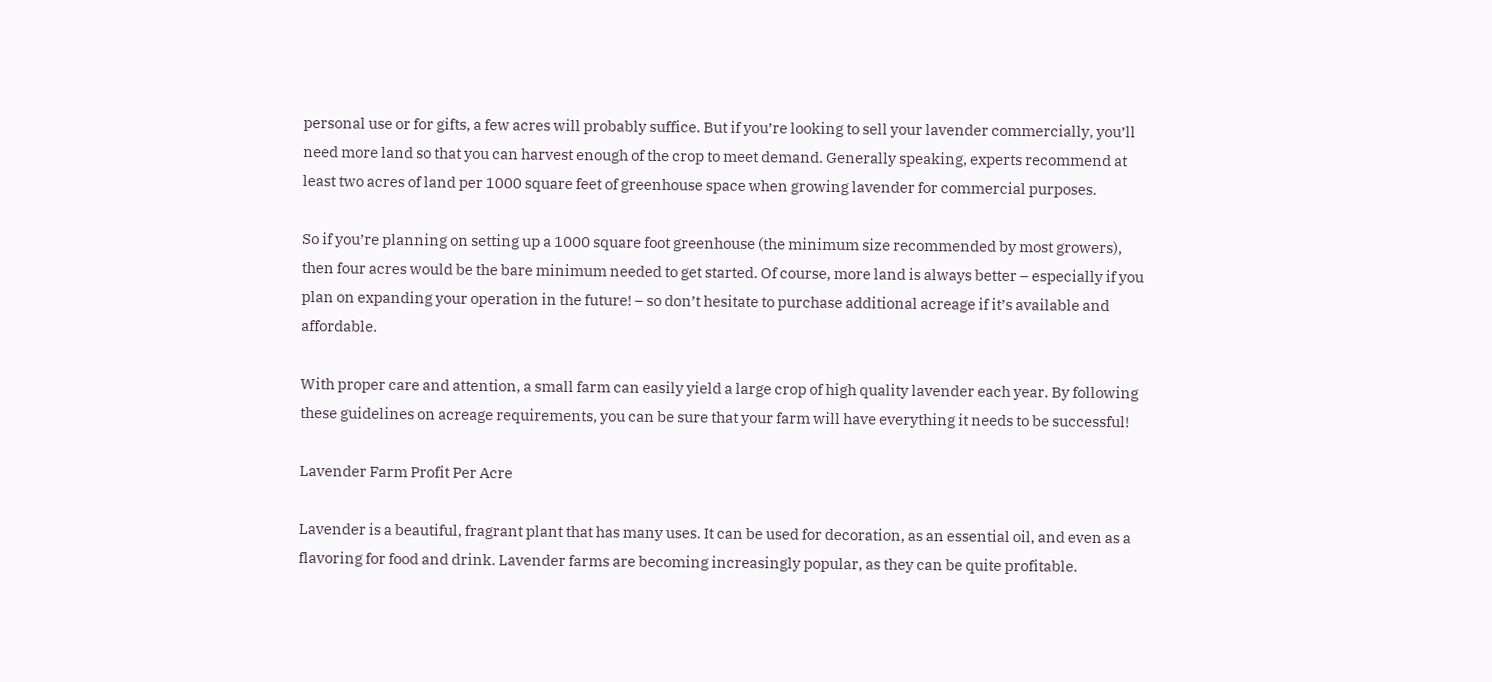personal use or for gifts, a few acres will probably suffice. But if you’re looking to sell your lavender commercially, you’ll need more land so that you can harvest enough of the crop to meet demand. Generally speaking, experts recommend at least two acres of land per 1000 square feet of greenhouse space when growing lavender for commercial purposes.

So if you’re planning on setting up a 1000 square foot greenhouse (the minimum size recommended by most growers), then four acres would be the bare minimum needed to get started. Of course, more land is always better – especially if you plan on expanding your operation in the future! – so don’t hesitate to purchase additional acreage if it’s available and affordable.

With proper care and attention, a small farm can easily yield a large crop of high quality lavender each year. By following these guidelines on acreage requirements, you can be sure that your farm will have everything it needs to be successful!

Lavender Farm Profit Per Acre

Lavender is a beautiful, fragrant plant that has many uses. It can be used for decoration, as an essential oil, and even as a flavoring for food and drink. Lavender farms are becoming increasingly popular, as they can be quite profitable.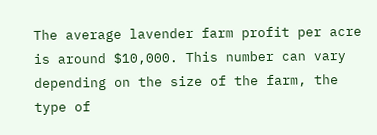The average lavender farm profit per acre is around $10,000. This number can vary depending on the size of the farm, the type of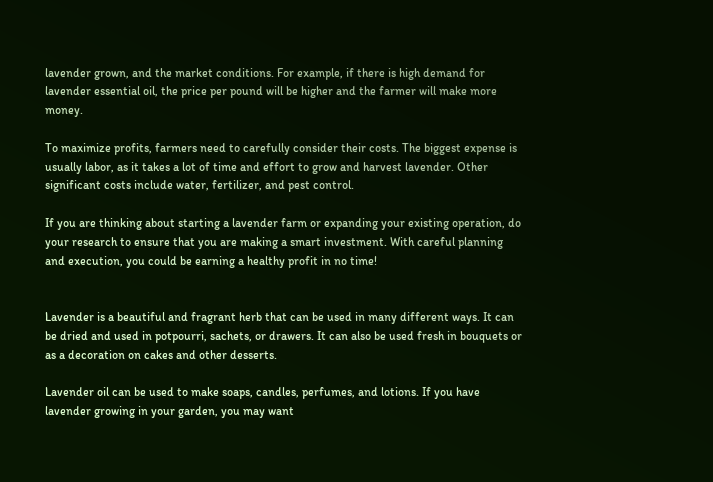lavender grown, and the market conditions. For example, if there is high demand for lavender essential oil, the price per pound will be higher and the farmer will make more money.

To maximize profits, farmers need to carefully consider their costs. The biggest expense is usually labor, as it takes a lot of time and effort to grow and harvest lavender. Other significant costs include water, fertilizer, and pest control.

If you are thinking about starting a lavender farm or expanding your existing operation, do your research to ensure that you are making a smart investment. With careful planning and execution, you could be earning a healthy profit in no time!


Lavender is a beautiful and fragrant herb that can be used in many different ways. It can be dried and used in potpourri, sachets, or drawers. It can also be used fresh in bouquets or as a decoration on cakes and other desserts.

Lavender oil can be used to make soaps, candles, perfumes, and lotions. If you have lavender growing in your garden, you may want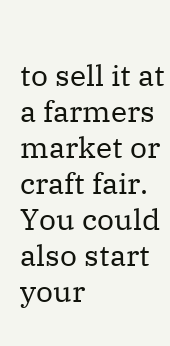to sell it at a farmers market or craft fair. You could also start your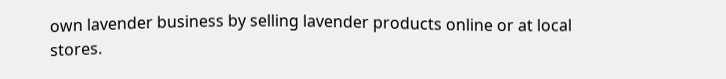own lavender business by selling lavender products online or at local stores.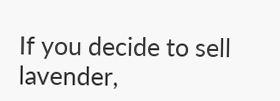If you decide to sell lavender,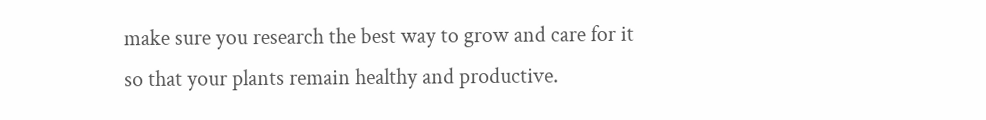make sure you research the best way to grow and care for it so that your plants remain healthy and productive.